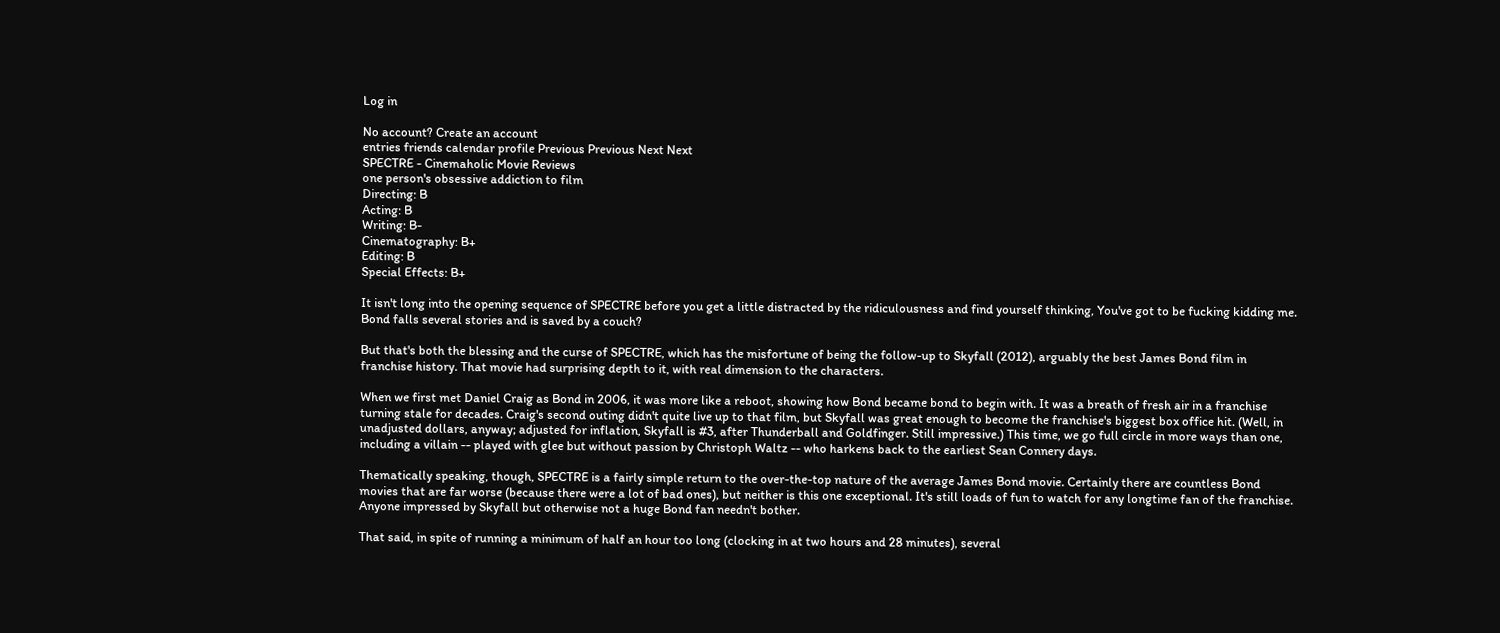Log in

No account? Create an account
entries friends calendar profile Previous Previous Next Next
SPECTRE - Cinemaholic Movie Reviews
one person's obsessive addiction to film
Directing: B
Acting: B
Writing: B-
Cinematography: B+
Editing: B
Special Effects: B+

It isn't long into the opening sequence of SPECTRE before you get a little distracted by the ridiculousness and find yourself thinking, You've got to be fucking kidding me. Bond falls several stories and is saved by a couch?

But that's both the blessing and the curse of SPECTRE, which has the misfortune of being the follow-up to Skyfall (2012), arguably the best James Bond film in franchise history. That movie had surprising depth to it, with real dimension to the characters.

When we first met Daniel Craig as Bond in 2006, it was more like a reboot, showing how Bond became bond to begin with. It was a breath of fresh air in a franchise turning stale for decades. Craig's second outing didn't quite live up to that film, but Skyfall was great enough to become the franchise's biggest box office hit. (Well, in unadjusted dollars, anyway; adjusted for inflation, Skyfall is #3, after Thunderball and Goldfinger. Still impressive.) This time, we go full circle in more ways than one, including a villain -- played with glee but without passion by Christoph Waltz -- who harkens back to the earliest Sean Connery days.

Thematically speaking, though, SPECTRE is a fairly simple return to the over-the-top nature of the average James Bond movie. Certainly there are countless Bond movies that are far worse (because there were a lot of bad ones), but neither is this one exceptional. It's still loads of fun to watch for any longtime fan of the franchise. Anyone impressed by Skyfall but otherwise not a huge Bond fan needn't bother.

That said, in spite of running a minimum of half an hour too long (clocking in at two hours and 28 minutes), several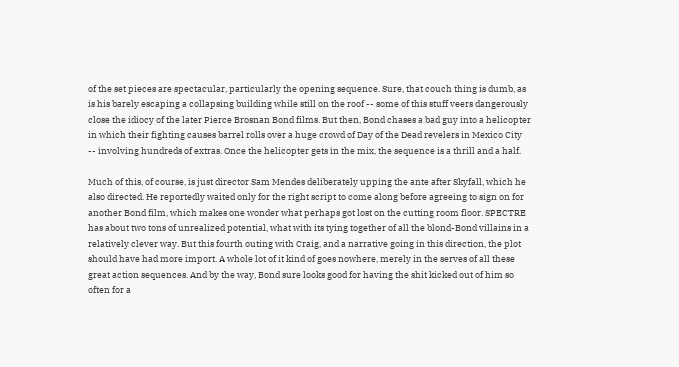of the set pieces are spectacular, particularly the opening sequence. Sure, that couch thing is dumb, as is his barely escaping a collapsing building while still on the roof -- some of this stuff veers dangerously close the idiocy of the later Pierce Brosnan Bond films. But then, Bond chases a bad guy into a helicopter in which their fighting causes barrel rolls over a huge crowd of Day of the Dead revelers in Mexico City -- involving hundreds of extras. Once the helicopter gets in the mix, the sequence is a thrill and a half.

Much of this, of course, is just director Sam Mendes deliberately upping the ante after Skyfall, which he also directed. He reportedly waited only for the right script to come along before agreeing to sign on for another Bond film, which makes one wonder what perhaps got lost on the cutting room floor. SPECTRE has about two tons of unrealized potential, what with its tying together of all the blond-Bond villains in a relatively clever way. But this fourth outing with Craig, and a narrative going in this direction, the plot should have had more import. A whole lot of it kind of goes nowhere, merely in the serves of all these great action sequences. And by the way, Bond sure looks good for having the shit kicked out of him so often for a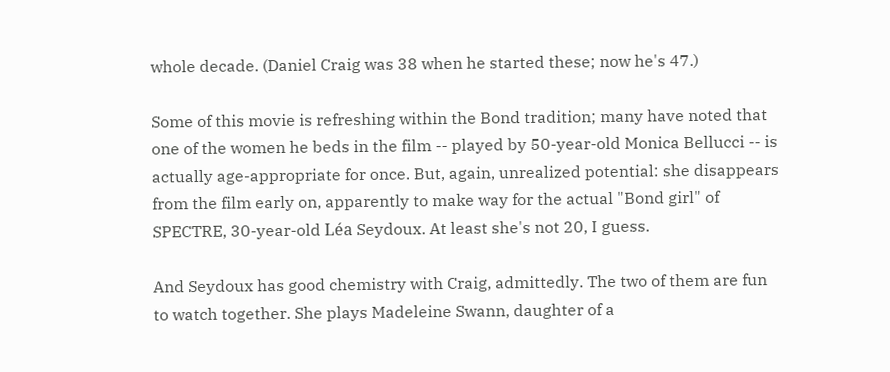whole decade. (Daniel Craig was 38 when he started these; now he's 47.)

Some of this movie is refreshing within the Bond tradition; many have noted that one of the women he beds in the film -- played by 50-year-old Monica Bellucci -- is actually age-appropriate for once. But, again, unrealized potential: she disappears from the film early on, apparently to make way for the actual "Bond girl" of SPECTRE, 30-year-old Léa Seydoux. At least she's not 20, I guess.

And Seydoux has good chemistry with Craig, admittedly. The two of them are fun to watch together. She plays Madeleine Swann, daughter of a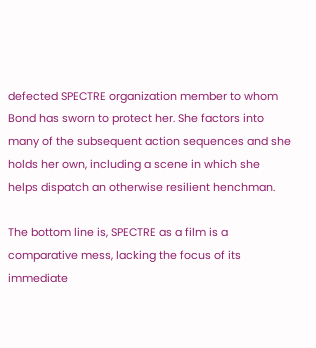defected SPECTRE organization member to whom Bond has sworn to protect her. She factors into many of the subsequent action sequences and she holds her own, including a scene in which she helps dispatch an otherwise resilient henchman.

The bottom line is, SPECTRE as a film is a comparative mess, lacking the focus of its immediate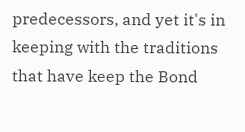predecessors, and yet it's in keeping with the traditions that have keep the Bond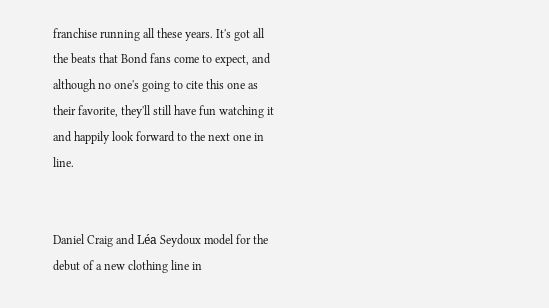franchise running all these years. It's got all the beats that Bond fans come to expect, and although no one's going to cite this one as their favorite, they'll still have fun watching it and happily look forward to the next one in line.


Daniel Craig and Léa Seydoux model for the debut of a new clothing line in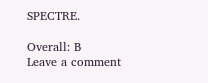SPECTRE.

Overall: B
Leave a comment